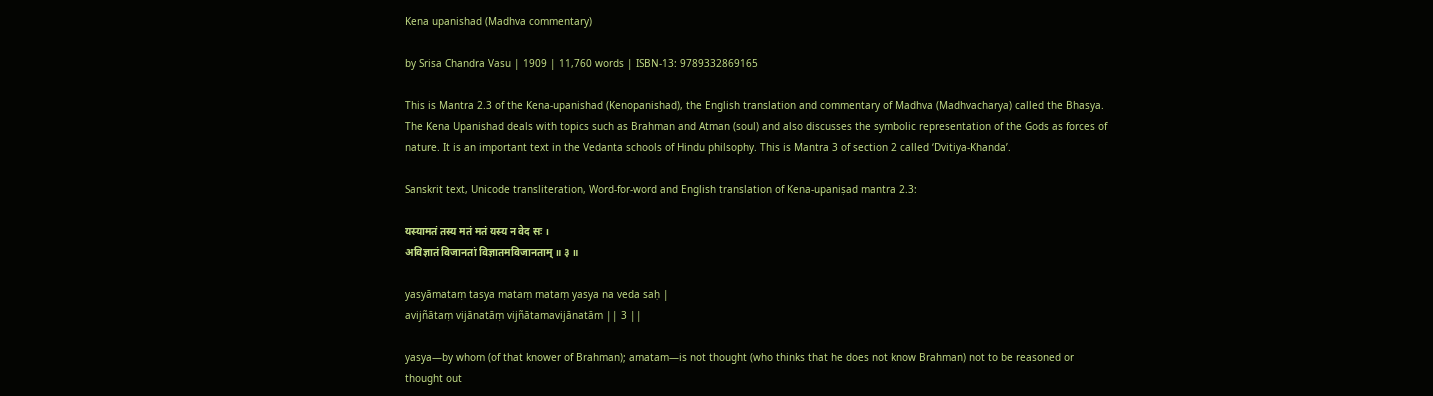Kena upanishad (Madhva commentary)

by Srisa Chandra Vasu | 1909 | 11,760 words | ISBN-13: 9789332869165

This is Mantra 2.3 of the Kena-upanishad (Kenopanishad), the English translation and commentary of Madhva (Madhvacharya) called the Bhasya. The Kena Upanishad deals with topics such as Brahman and Atman (soul) and also discusses the symbolic representation of the Gods as forces of nature. It is an important text in the Vedanta schools of Hindu philsophy. This is Mantra 3 of section 2 called ‘Dvitiya-Khanda’.

Sanskrit text, Unicode transliteration, Word-for-word and English translation of Kena-upaniṣad mantra 2.3:

यस्यामतं तस्य मतं मतं यस्य न वेद सः ।
अविज्ञातं विजानतां विज्ञातमविजानताम् ॥ ३ ॥

yasyāmataṃ tasya mataṃ mataṃ yasya na veda saḥ |
avijñātaṃ vijānatāṃ vijñātamavijānatām || 3 ||

yasya—by whom (of that knower of Brahman); amatam—is not thought (who thinks that he does not know Brahman) not to be reasoned or thought out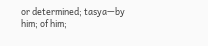or determined; tasya—by him; of him;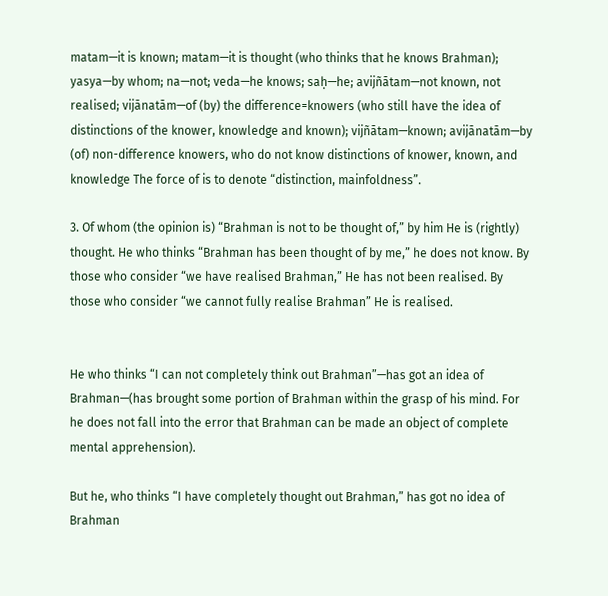matam—it is known; matam—it is thought (who thinks that he knows Brahman); yasya—by whom; na—not; veda—he knows; saḥ—he; avijñātam—not known, not realised; vijānatām—of (by) the difference=knowers (who still have the idea of distinctions of the knower, knowledge and known); vijñātam—known; avijānatām—by (of) non-difference knowers, who do not know distinctions of knower, known, and knowledge The force of is to denote “distinction, mainfoldness”.

3. Of whom (the opinion is) “Brahman is not to be thought of,” by him He is (rightly) thought. He who thinks “Brahman has been thought of by me,” he does not know. By those who consider “we have realised Brahman,” He has not been realised. By those who consider “we cannot fully realise Brahman” He is realised.


He who thinks “I can not completely think out Brahman”—has got an idea of Brahman—(has brought some portion of Brahman within the grasp of his mind. For he does not fall into the error that Brahman can be made an object of complete mental apprehension).

But he, who thinks “I have completely thought out Brahman,” has got no idea of Brahman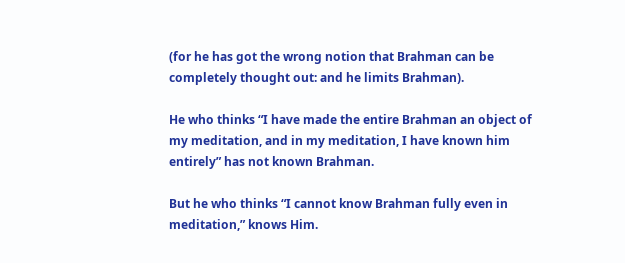(for he has got the wrong notion that Brahman can be completely thought out: and he limits Brahman).

He who thinks “I have made the entire Brahman an object of my meditation, and in my meditation, I have known him entirely” has not known Brahman.

But he who thinks “I cannot know Brahman fully even in meditation,” knows Him.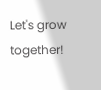Let's grow together!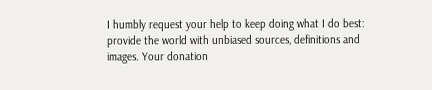I humbly request your help to keep doing what I do best: provide the world with unbiased sources, definitions and images. Your donation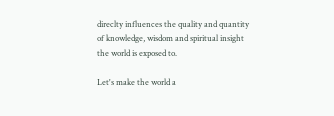direclty influences the quality and quantity of knowledge, wisdom and spiritual insight the world is exposed to.

Let's make the world a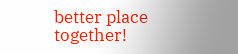better place together!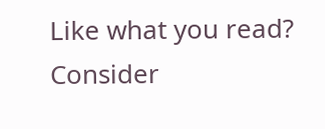Like what you read? Consider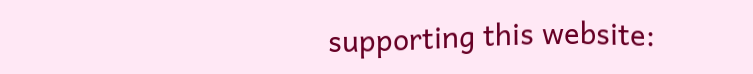supporting this website: